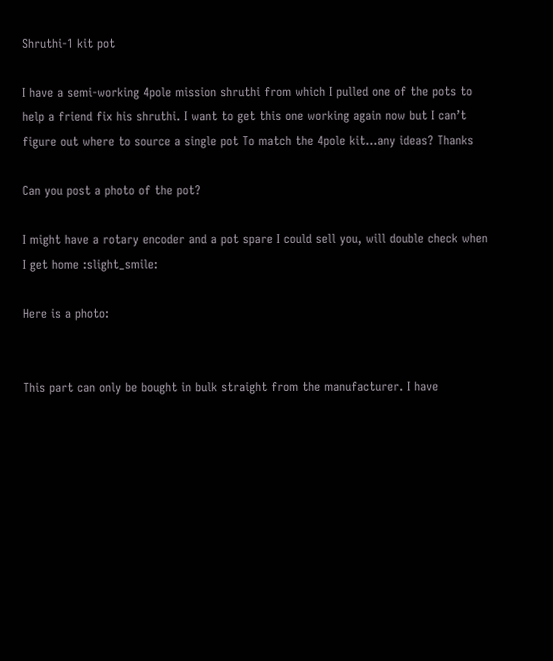Shruthi-1 kit pot

I have a semi-working 4pole mission shruthi from which I pulled one of the pots to help a friend fix his shruthi. I want to get this one working again now but I can’t figure out where to source a single pot To match the 4pole kit…any ideas? Thanks

Can you post a photo of the pot?

I might have a rotary encoder and a pot spare I could sell you, will double check when I get home :slight_smile:

Here is a photo:


This part can only be bought in bulk straight from the manufacturer. I have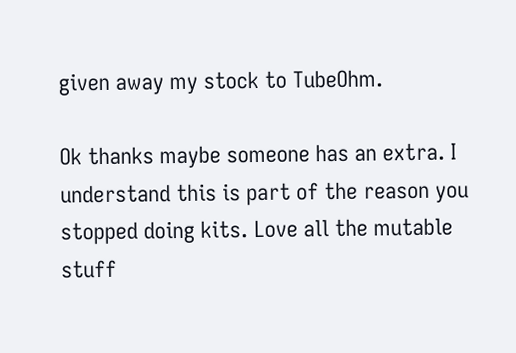given away my stock to TubeOhm.

Ok thanks maybe someone has an extra. I understand this is part of the reason you stopped doing kits. Love all the mutable stuff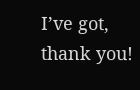I’ve got, thank you!